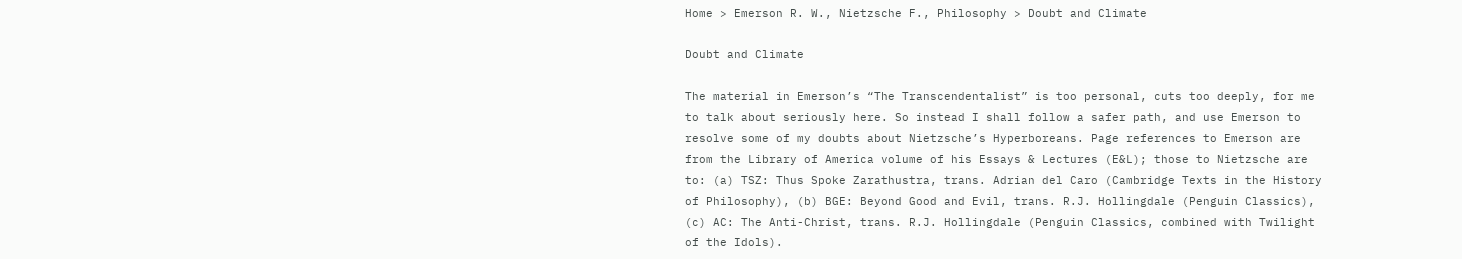Home > Emerson R. W., Nietzsche F., Philosophy > Doubt and Climate

Doubt and Climate

The material in Emerson’s “The Transcendentalist” is too personal, cuts too deeply, for me to talk about seriously here. So instead I shall follow a safer path, and use Emerson to resolve some of my doubts about Nietzsche’s Hyperboreans. Page references to Emerson are from the Library of America volume of his Essays & Lectures (E&L); those to Nietzsche are to: (a) TSZ: Thus Spoke Zarathustra, trans. Adrian del Caro (Cambridge Texts in the History of Philosophy), (b) BGE: Beyond Good and Evil, trans. R.J. Hollingdale (Penguin Classics), (c) AC: The Anti-Christ, trans. R.J. Hollingdale (Penguin Classics, combined with Twilight of the Idols).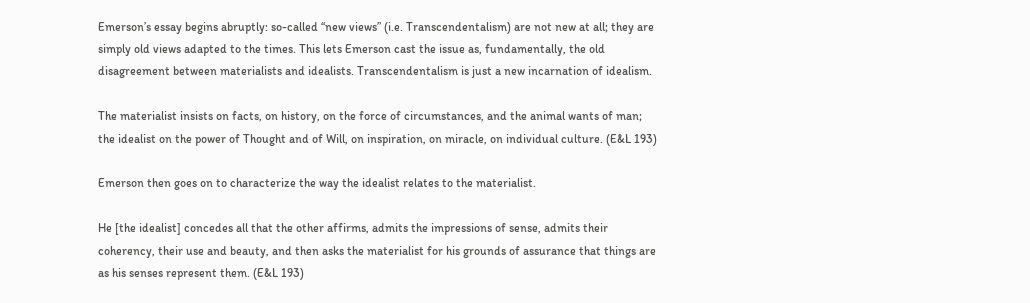Emerson’s essay begins abruptly: so-called “new views” (i.e. Transcendentalism) are not new at all; they are simply old views adapted to the times. This lets Emerson cast the issue as, fundamentally, the old disagreement between materialists and idealists. Transcendentalism is just a new incarnation of idealism.

The materialist insists on facts, on history, on the force of circumstances, and the animal wants of man; the idealist on the power of Thought and of Will, on inspiration, on miracle, on individual culture. (E&L 193)

Emerson then goes on to characterize the way the idealist relates to the materialist.

He [the idealist] concedes all that the other affirms, admits the impressions of sense, admits their coherency, their use and beauty, and then asks the materialist for his grounds of assurance that things are as his senses represent them. (E&L 193)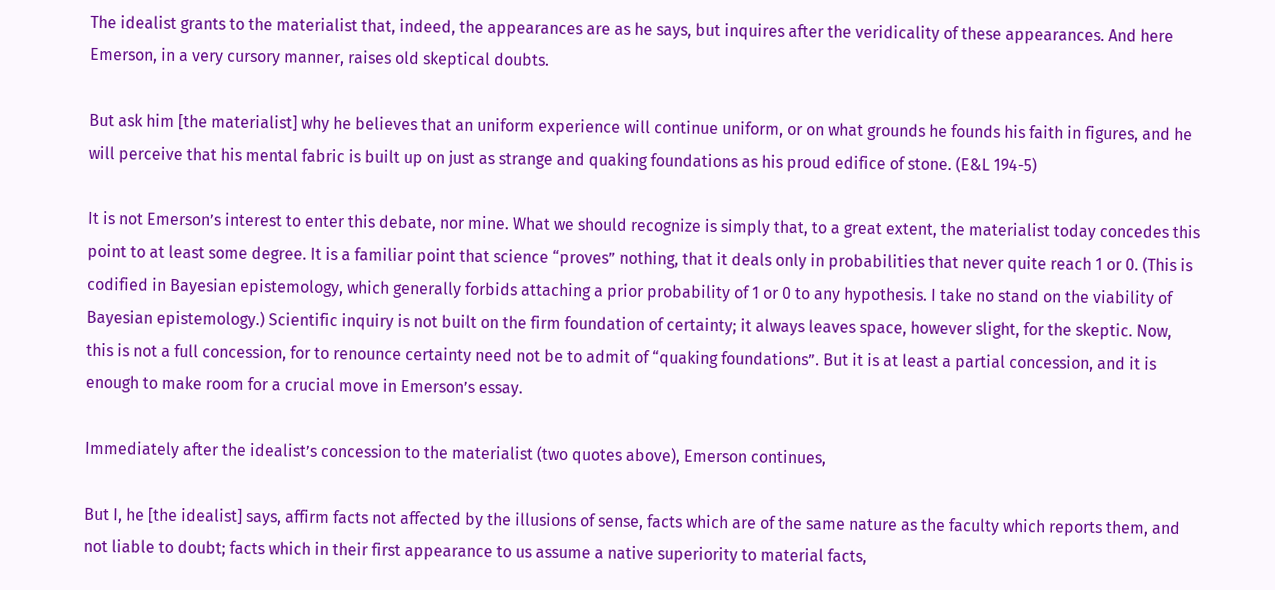The idealist grants to the materialist that, indeed, the appearances are as he says, but inquires after the veridicality of these appearances. And here Emerson, in a very cursory manner, raises old skeptical doubts.

But ask him [the materialist] why he believes that an uniform experience will continue uniform, or on what grounds he founds his faith in figures, and he will perceive that his mental fabric is built up on just as strange and quaking foundations as his proud edifice of stone. (E&L 194-5)

It is not Emerson’s interest to enter this debate, nor mine. What we should recognize is simply that, to a great extent, the materialist today concedes this point to at least some degree. It is a familiar point that science “proves” nothing, that it deals only in probabilities that never quite reach 1 or 0. (This is codified in Bayesian epistemology, which generally forbids attaching a prior probability of 1 or 0 to any hypothesis. I take no stand on the viability of Bayesian epistemology.) Scientific inquiry is not built on the firm foundation of certainty; it always leaves space, however slight, for the skeptic. Now, this is not a full concession, for to renounce certainty need not be to admit of “quaking foundations”. But it is at least a partial concession, and it is enough to make room for a crucial move in Emerson’s essay.

Immediately after the idealist’s concession to the materialist (two quotes above), Emerson continues,

But I, he [the idealist] says, affirm facts not affected by the illusions of sense, facts which are of the same nature as the faculty which reports them, and not liable to doubt; facts which in their first appearance to us assume a native superiority to material facts,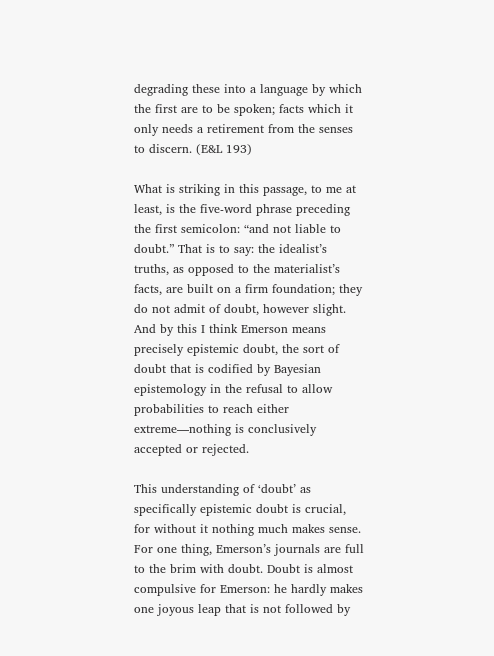degrading these into a language by which the first are to be spoken; facts which it only needs a retirement from the senses to discern. (E&L 193)

What is striking in this passage, to me at least, is the five-word phrase preceding the first semicolon: “and not liable to doubt.” That is to say: the idealist’s truths, as opposed to the materialist’s facts, are built on a firm foundation; they do not admit of doubt, however slight. And by this I think Emerson means precisely epistemic doubt, the sort of doubt that is codified by Bayesian epistemology in the refusal to allow probabilities to reach either extreme—nothing is conclusively accepted or rejected.

This understanding of ‘doubt’ as specifically epistemic doubt is crucial, for without it nothing much makes sense. For one thing, Emerson’s journals are full to the brim with doubt. Doubt is almost compulsive for Emerson: he hardly makes one joyous leap that is not followed by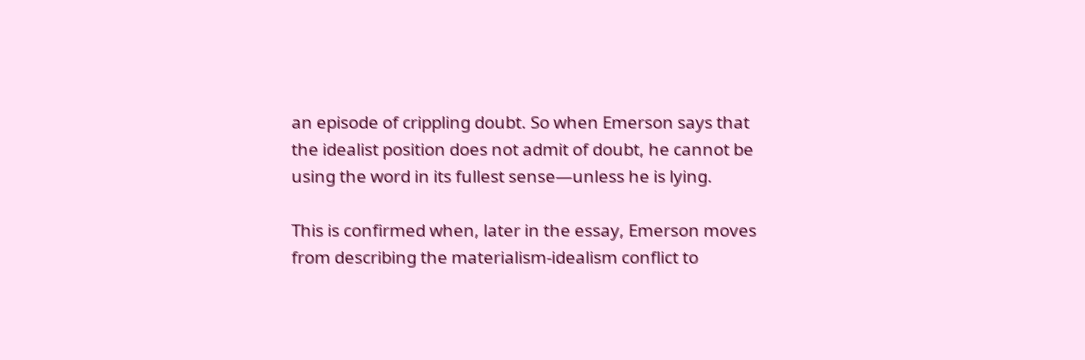an episode of crippling doubt. So when Emerson says that the idealist position does not admit of doubt, he cannot be using the word in its fullest sense—unless he is lying.

This is confirmed when, later in the essay, Emerson moves from describing the materialism-idealism conflict to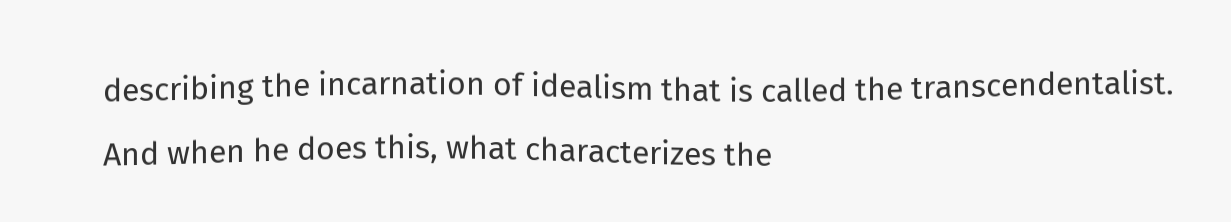describing the incarnation of idealism that is called the transcendentalist. And when he does this, what characterizes the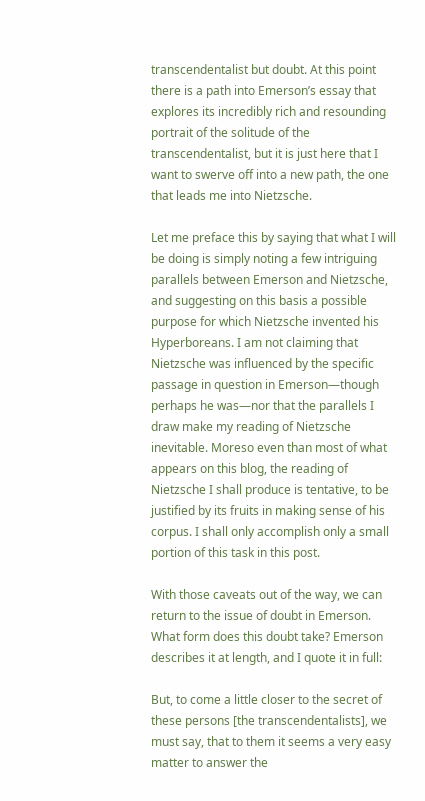transcendentalist but doubt. At this point there is a path into Emerson’s essay that explores its incredibly rich and resounding portrait of the solitude of the transcendentalist, but it is just here that I want to swerve off into a new path, the one that leads me into Nietzsche.

Let me preface this by saying that what I will be doing is simply noting a few intriguing parallels between Emerson and Nietzsche, and suggesting on this basis a possible purpose for which Nietzsche invented his Hyperboreans. I am not claiming that Nietzsche was influenced by the specific passage in question in Emerson—though perhaps he was—nor that the parallels I draw make my reading of Nietzsche inevitable. Moreso even than most of what appears on this blog, the reading of Nietzsche I shall produce is tentative, to be justified by its fruits in making sense of his corpus. I shall only accomplish only a small portion of this task in this post.

With those caveats out of the way, we can return to the issue of doubt in Emerson. What form does this doubt take? Emerson describes it at length, and I quote it in full:

But, to come a little closer to the secret of these persons [the transcendentalists], we must say, that to them it seems a very easy matter to answer the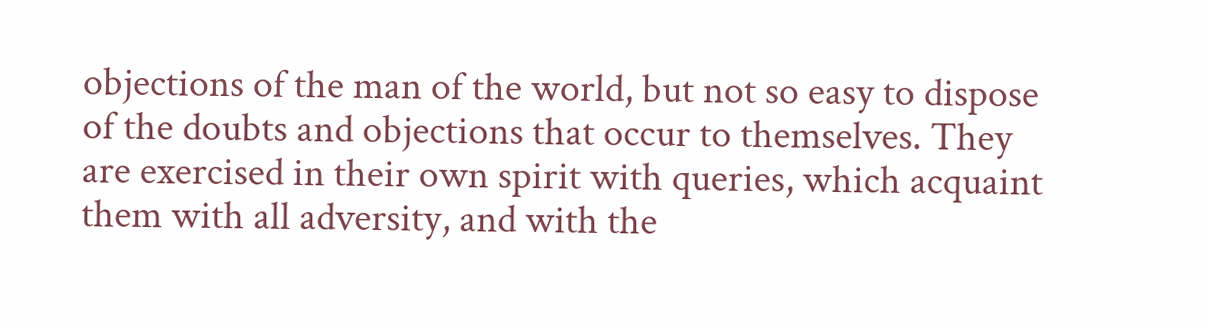objections of the man of the world, but not so easy to dispose of the doubts and objections that occur to themselves. They are exercised in their own spirit with queries, which acquaint them with all adversity, and with the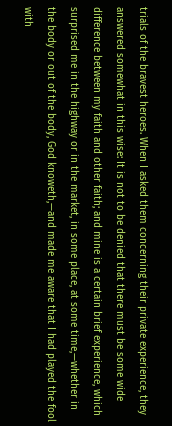trials of the bravest heroes. When I asked them concerning their private experience, they answered somewhat in this wise: It is not to be denied that there must be some wide difference between my faith and other faith; and mine is a certain brief experience, which surprised me in the highway or in the market, in some place, at some time,—whether in the body or out of the body, God knoweth,—and made me aware that I had played the fool with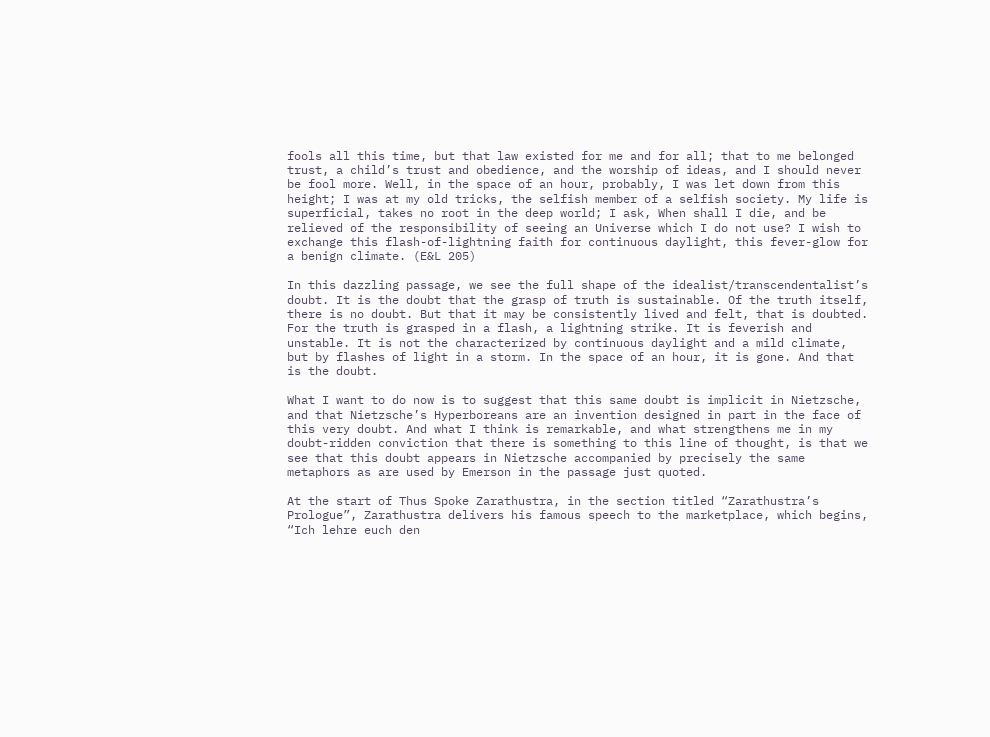fools all this time, but that law existed for me and for all; that to me belonged trust, a child’s trust and obedience, and the worship of ideas, and I should never be fool more. Well, in the space of an hour, probably, I was let down from this height; I was at my old tricks, the selfish member of a selfish society. My life is superficial, takes no root in the deep world; I ask, When shall I die, and be relieved of the responsibility of seeing an Universe which I do not use? I wish to exchange this flash-of-lightning faith for continuous daylight, this fever-glow for a benign climate. (E&L 205)

In this dazzling passage, we see the full shape of the idealist/transcendentalist’s doubt. It is the doubt that the grasp of truth is sustainable. Of the truth itself, there is no doubt. But that it may be consistently lived and felt, that is doubted. For the truth is grasped in a flash, a lightning strike. It is feverish and unstable. It is not the characterized by continuous daylight and a mild climate, but by flashes of light in a storm. In the space of an hour, it is gone. And that is the doubt.

What I want to do now is to suggest that this same doubt is implicit in Nietzsche, and that Nietzsche’s Hyperboreans are an invention designed in part in the face of this very doubt. And what I think is remarkable, and what strengthens me in my doubt-ridden conviction that there is something to this line of thought, is that we see that this doubt appears in Nietzsche accompanied by precisely the same metaphors as are used by Emerson in the passage just quoted.

At the start of Thus Spoke Zarathustra, in the section titled “Zarathustra’s Prologue”, Zarathustra delivers his famous speech to the marketplace, which begins, “Ich lehre euch den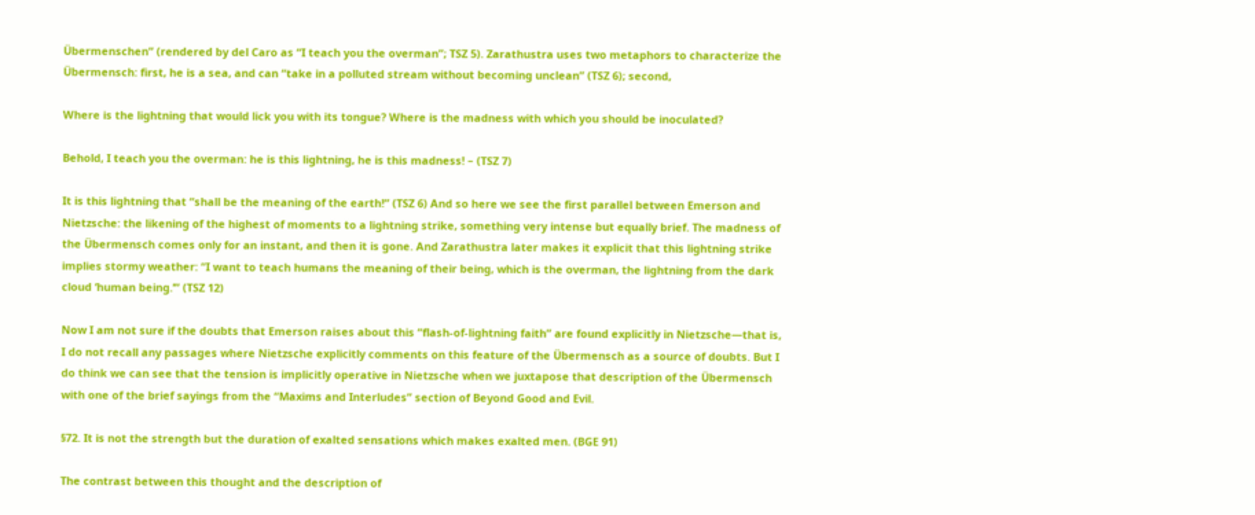Übermenschen” (rendered by del Caro as “I teach you the overman”; TSZ 5). Zarathustra uses two metaphors to characterize the Übermensch: first, he is a sea, and can “take in a polluted stream without becoming unclean” (TSZ 6); second,

Where is the lightning that would lick you with its tongue? Where is the madness with which you should be inoculated?

Behold, I teach you the overman: he is this lightning, he is this madness! – (TSZ 7)

It is this lightning that “shall be the meaning of the earth!” (TSZ 6) And so here we see the first parallel between Emerson and Nietzsche: the likening of the highest of moments to a lightning strike, something very intense but equally brief. The madness of the Übermensch comes only for an instant, and then it is gone. And Zarathustra later makes it explicit that this lightning strike implies stormy weather: “I want to teach humans the meaning of their being, which is the overman, the lightning from the dark cloud ‘human being.’” (TSZ 12)

Now I am not sure if the doubts that Emerson raises about this “flash-of-lightning faith” are found explicitly in Nietzsche—that is, I do not recall any passages where Nietzsche explicitly comments on this feature of the Übermensch as a source of doubts. But I do think we can see that the tension is implicitly operative in Nietzsche when we juxtapose that description of the Übermensch with one of the brief sayings from the “Maxims and Interludes” section of Beyond Good and Evil.

§72. It is not the strength but the duration of exalted sensations which makes exalted men. (BGE 91)

The contrast between this thought and the description of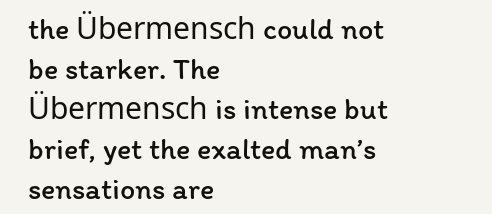the Übermensch could not be starker. The Übermensch is intense but brief, yet the exalted man’s sensations are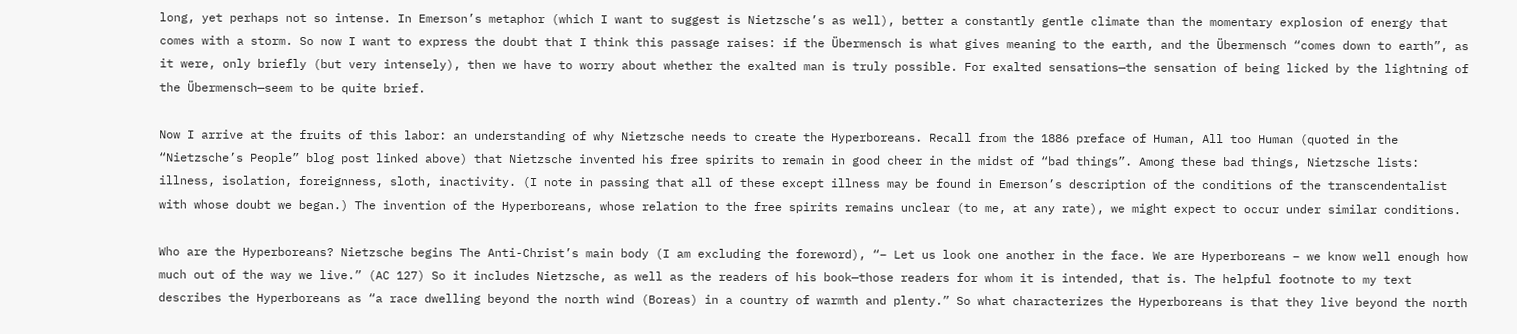long, yet perhaps not so intense. In Emerson’s metaphor (which I want to suggest is Nietzsche’s as well), better a constantly gentle climate than the momentary explosion of energy that comes with a storm. So now I want to express the doubt that I think this passage raises: if the Übermensch is what gives meaning to the earth, and the Übermensch “comes down to earth”, as it were, only briefly (but very intensely), then we have to worry about whether the exalted man is truly possible. For exalted sensations—the sensation of being licked by the lightning of the Übermensch—seem to be quite brief.

Now I arrive at the fruits of this labor: an understanding of why Nietzsche needs to create the Hyperboreans. Recall from the 1886 preface of Human, All too Human (quoted in the “Nietzsche’s People” blog post linked above) that Nietzsche invented his free spirits to remain in good cheer in the midst of “bad things”. Among these bad things, Nietzsche lists: illness, isolation, foreignness, sloth, inactivity. (I note in passing that all of these except illness may be found in Emerson’s description of the conditions of the transcendentalist with whose doubt we began.) The invention of the Hyperboreans, whose relation to the free spirits remains unclear (to me, at any rate), we might expect to occur under similar conditions.

Who are the Hyperboreans? Nietzsche begins The Anti-Christ’s main body (I am excluding the foreword), “– Let us look one another in the face. We are Hyperboreans – we know well enough how much out of the way we live.” (AC 127) So it includes Nietzsche, as well as the readers of his book—those readers for whom it is intended, that is. The helpful footnote to my text describes the Hyperboreans as “a race dwelling beyond the north wind (Boreas) in a country of warmth and plenty.” So what characterizes the Hyperboreans is that they live beyond the north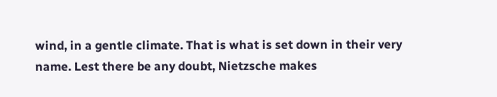wind, in a gentle climate. That is what is set down in their very name. Lest there be any doubt, Nietzsche makes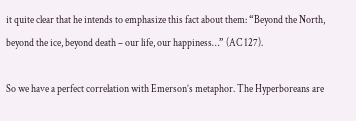it quite clear that he intends to emphasize this fact about them: “Beyond the North, beyond the ice, beyond death – our life, our happiness…” (AC 127).

So we have a perfect correlation with Emerson’s metaphor. The Hyperboreans are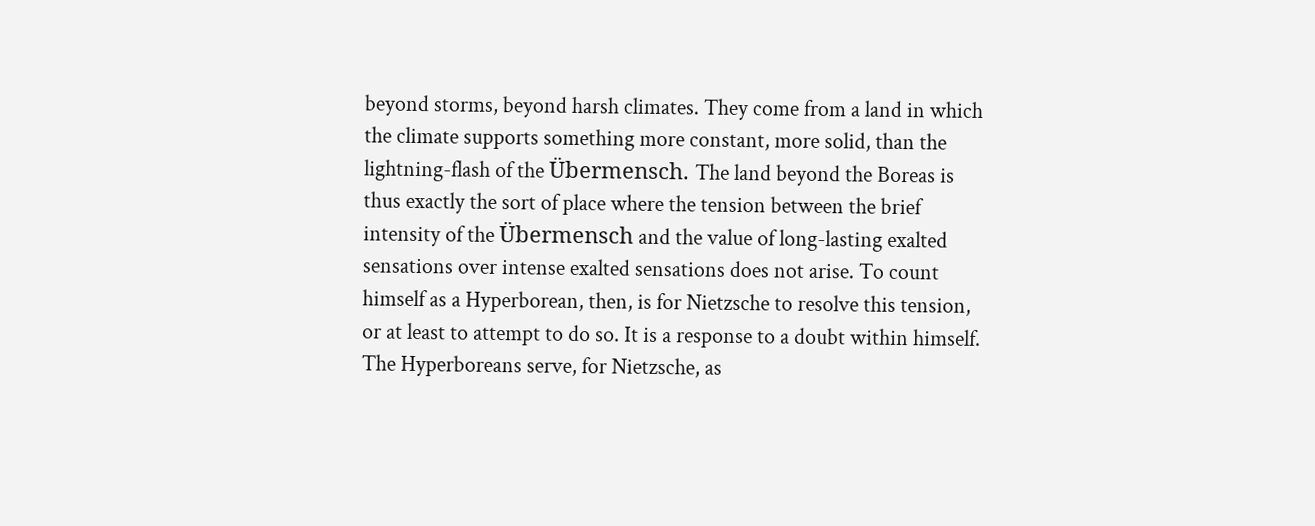beyond storms, beyond harsh climates. They come from a land in which the climate supports something more constant, more solid, than the lightning-flash of the Übermensch. The land beyond the Boreas is thus exactly the sort of place where the tension between the brief intensity of the Übermensch and the value of long-lasting exalted sensations over intense exalted sensations does not arise. To count himself as a Hyperborean, then, is for Nietzsche to resolve this tension, or at least to attempt to do so. It is a response to a doubt within himself. The Hyperboreans serve, for Nietzsche, as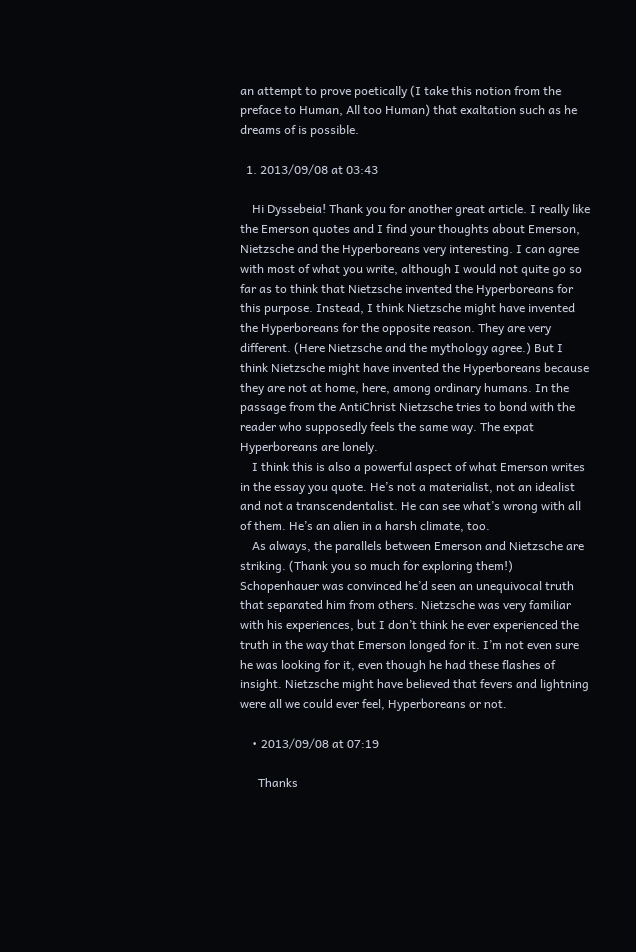an attempt to prove poetically (I take this notion from the preface to Human, All too Human) that exaltation such as he dreams of is possible.

  1. 2013/09/08 at 03:43

    Hi Dyssebeia! Thank you for another great article. I really like the Emerson quotes and I find your thoughts about Emerson, Nietzsche and the Hyperboreans very interesting. I can agree with most of what you write, although I would not quite go so far as to think that Nietzsche invented the Hyperboreans for this purpose. Instead, I think Nietzsche might have invented the Hyperboreans for the opposite reason. They are very different. (Here Nietzsche and the mythology agree.) But I think Nietzsche might have invented the Hyperboreans because they are not at home, here, among ordinary humans. In the passage from the AntiChrist Nietzsche tries to bond with the reader who supposedly feels the same way. The expat Hyperboreans are lonely.
    I think this is also a powerful aspect of what Emerson writes in the essay you quote. He’s not a materialist, not an idealist and not a transcendentalist. He can see what’s wrong with all of them. He’s an alien in a harsh climate, too.
    As always, the parallels between Emerson and Nietzsche are striking. (Thank you so much for exploring them!) Schopenhauer was convinced he’d seen an unequivocal truth that separated him from others. Nietzsche was very familiar with his experiences, but I don’t think he ever experienced the truth in the way that Emerson longed for it. I’m not even sure he was looking for it, even though he had these flashes of insight. Nietzsche might have believed that fevers and lightning were all we could ever feel, Hyperboreans or not.

    • 2013/09/08 at 07:19

      Thanks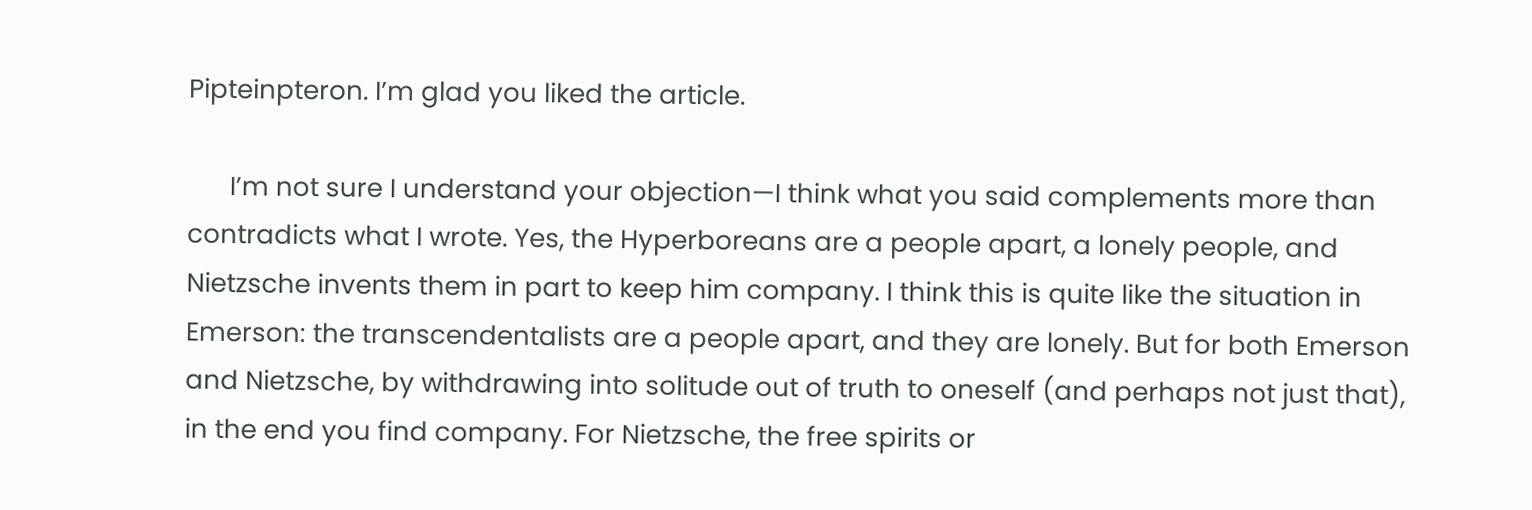Pipteinpteron. I’m glad you liked the article.

      I’m not sure I understand your objection—I think what you said complements more than contradicts what I wrote. Yes, the Hyperboreans are a people apart, a lonely people, and Nietzsche invents them in part to keep him company. I think this is quite like the situation in Emerson: the transcendentalists are a people apart, and they are lonely. But for both Emerson and Nietzsche, by withdrawing into solitude out of truth to oneself (and perhaps not just that), in the end you find company. For Nietzsche, the free spirits or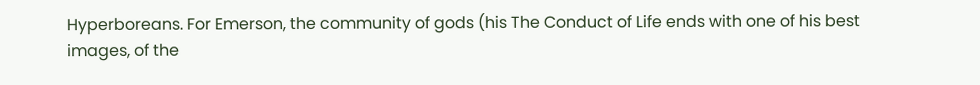Hyperboreans. For Emerson, the community of gods (his The Conduct of Life ends with one of his best images, of the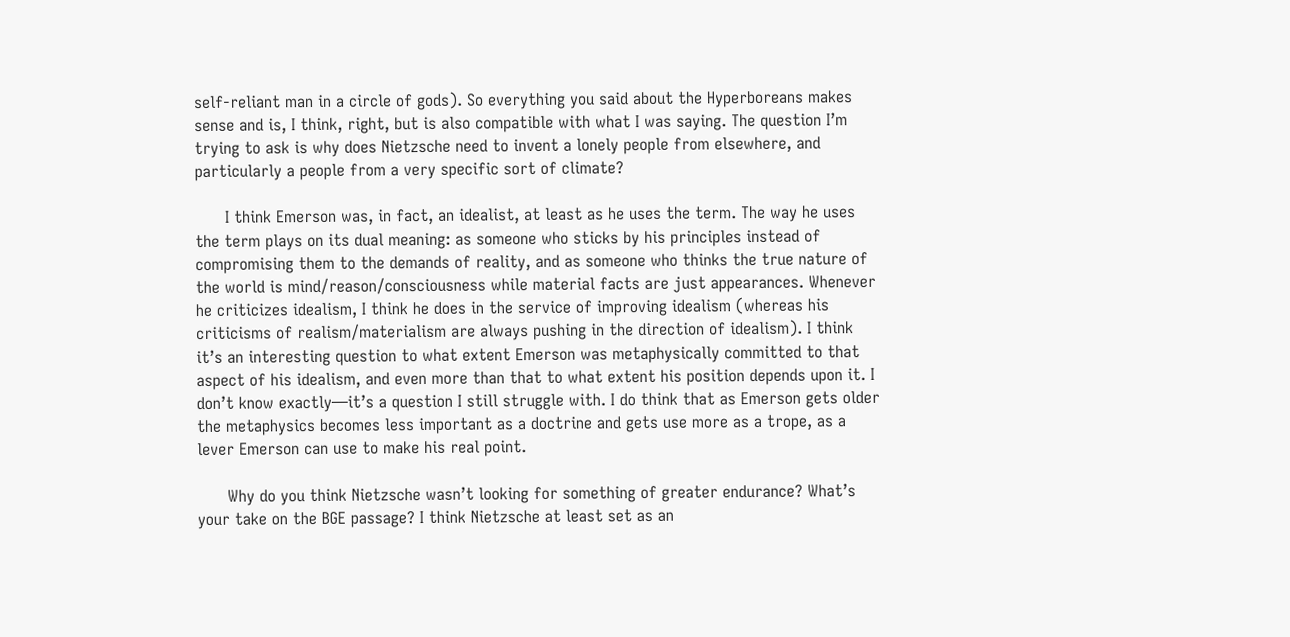self-reliant man in a circle of gods). So everything you said about the Hyperboreans makes sense and is, I think, right, but is also compatible with what I was saying. The question I’m trying to ask is why does Nietzsche need to invent a lonely people from elsewhere, and particularly a people from a very specific sort of climate?

      I think Emerson was, in fact, an idealist, at least as he uses the term. The way he uses the term plays on its dual meaning: as someone who sticks by his principles instead of compromising them to the demands of reality, and as someone who thinks the true nature of the world is mind/reason/consciousness while material facts are just appearances. Whenever he criticizes idealism, I think he does in the service of improving idealism (whereas his criticisms of realism/materialism are always pushing in the direction of idealism). I think it’s an interesting question to what extent Emerson was metaphysically committed to that aspect of his idealism, and even more than that to what extent his position depends upon it. I don’t know exactly—it’s a question I still struggle with. I do think that as Emerson gets older the metaphysics becomes less important as a doctrine and gets use more as a trope, as a lever Emerson can use to make his real point.

      Why do you think Nietzsche wasn’t looking for something of greater endurance? What’s your take on the BGE passage? I think Nietzsche at least set as an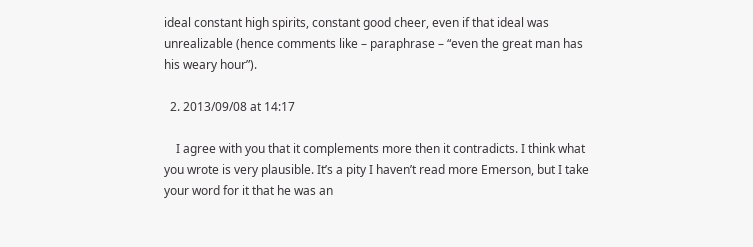ideal constant high spirits, constant good cheer, even if that ideal was unrealizable (hence comments like – paraphrase – “even the great man has his weary hour”).

  2. 2013/09/08 at 14:17

    I agree with you that it complements more then it contradicts. I think what you wrote is very plausible. It’s a pity I haven’t read more Emerson, but I take your word for it that he was an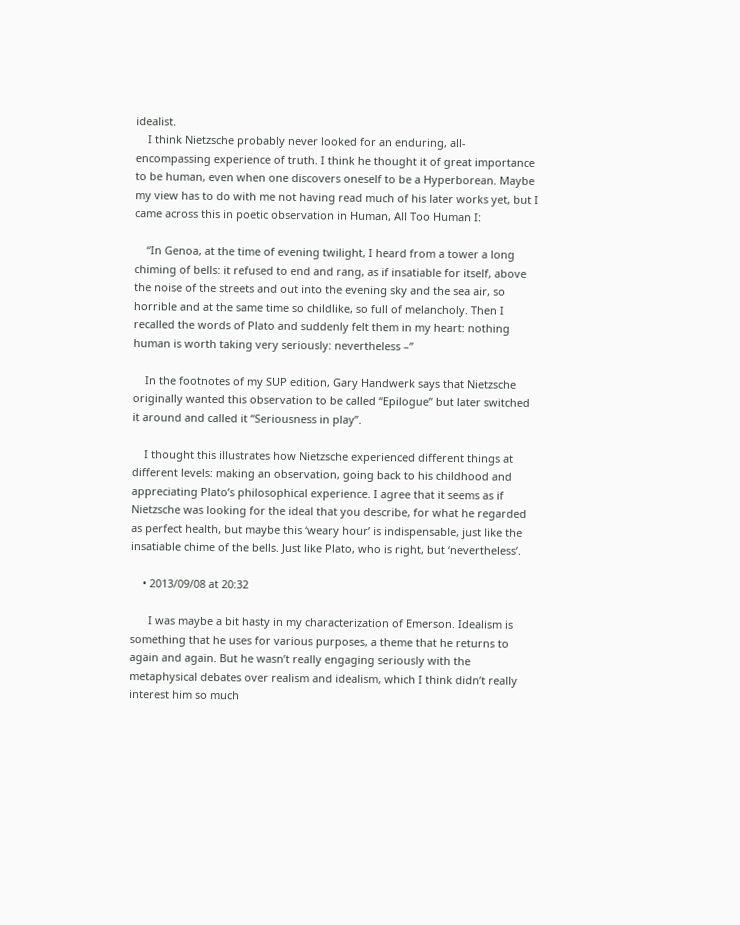idealist.
    I think Nietzsche probably never looked for an enduring, all-encompassing experience of truth. I think he thought it of great importance to be human, even when one discovers oneself to be a Hyperborean. Maybe my view has to do with me not having read much of his later works yet, but I came across this in poetic observation in Human, All Too Human I:

    “In Genoa, at the time of evening twilight, I heard from a tower a long chiming of bells: it refused to end and rang, as if insatiable for itself, above the noise of the streets and out into the evening sky and the sea air, so horrible and at the same time so childlike, so full of melancholy. Then I recalled the words of Plato and suddenly felt them in my heart: nothing human is worth taking very seriously: nevertheless –”

    In the footnotes of my SUP edition, Gary Handwerk says that Nietzsche originally wanted this observation to be called “Epilogue” but later switched it around and called it “Seriousness in play”.

    I thought this illustrates how Nietzsche experienced different things at different levels: making an observation, going back to his childhood and appreciating Plato’s philosophical experience. I agree that it seems as if Nietzsche was looking for the ideal that you describe, for what he regarded as perfect health, but maybe this ‘weary hour’ is indispensable, just like the insatiable chime of the bells. Just like Plato, who is right, but ‘nevertheless’.

    • 2013/09/08 at 20:32

      I was maybe a bit hasty in my characterization of Emerson. Idealism is something that he uses for various purposes, a theme that he returns to again and again. But he wasn’t really engaging seriously with the metaphysical debates over realism and idealism, which I think didn’t really interest him so much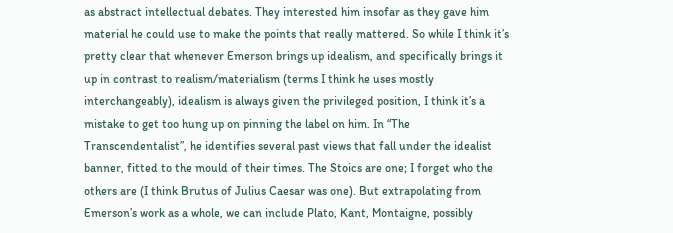as abstract intellectual debates. They interested him insofar as they gave him material he could use to make the points that really mattered. So while I think it’s pretty clear that whenever Emerson brings up idealism, and specifically brings it up in contrast to realism/materialism (terms I think he uses mostly interchangeably), idealism is always given the privileged position, I think it’s a mistake to get too hung up on pinning the label on him. In “The Transcendentalist”, he identifies several past views that fall under the idealist banner, fitted to the mould of their times. The Stoics are one; I forget who the others are (I think Brutus of Julius Caesar was one). But extrapolating from Emerson’s work as a whole, we can include Plato, Kant, Montaigne, possibly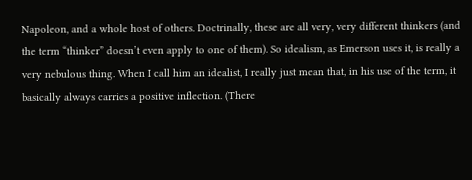Napoleon, and a whole host of others. Doctrinally, these are all very, very different thinkers (and the term “thinker” doesn’t even apply to one of them). So idealism, as Emerson uses it, is really a very nebulous thing. When I call him an idealist, I really just mean that, in his use of the term, it basically always carries a positive inflection. (There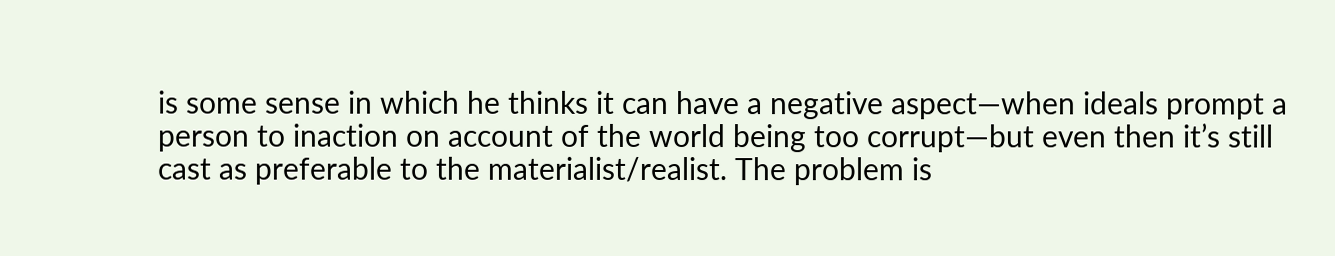is some sense in which he thinks it can have a negative aspect—when ideals prompt a person to inaction on account of the world being too corrupt—but even then it’s still cast as preferable to the materialist/realist. The problem is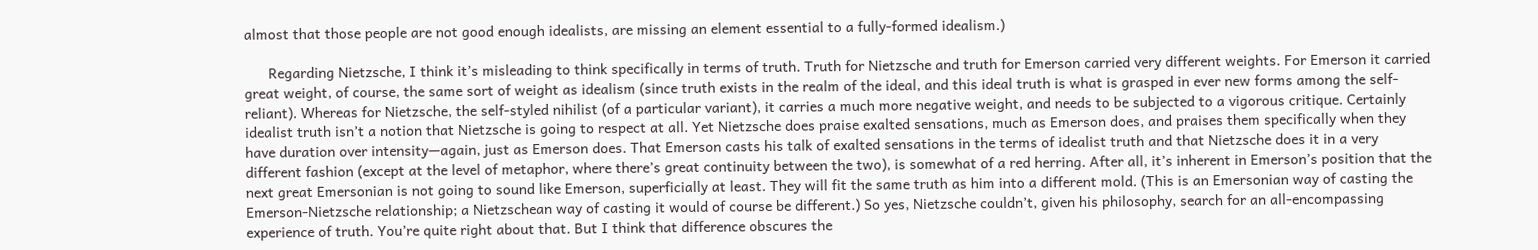almost that those people are not good enough idealists, are missing an element essential to a fully-formed idealism.)

      Regarding Nietzsche, I think it’s misleading to think specifically in terms of truth. Truth for Nietzsche and truth for Emerson carried very different weights. For Emerson it carried great weight, of course, the same sort of weight as idealism (since truth exists in the realm of the ideal, and this ideal truth is what is grasped in ever new forms among the self-reliant). Whereas for Nietzsche, the self-styled nihilist (of a particular variant), it carries a much more negative weight, and needs to be subjected to a vigorous critique. Certainly idealist truth isn’t a notion that Nietzsche is going to respect at all. Yet Nietzsche does praise exalted sensations, much as Emerson does, and praises them specifically when they have duration over intensity—again, just as Emerson does. That Emerson casts his talk of exalted sensations in the terms of idealist truth and that Nietzsche does it in a very different fashion (except at the level of metaphor, where there’s great continuity between the two), is somewhat of a red herring. After all, it’s inherent in Emerson’s position that the next great Emersonian is not going to sound like Emerson, superficially at least. They will fit the same truth as him into a different mold. (This is an Emersonian way of casting the Emerson-Nietzsche relationship; a Nietzschean way of casting it would of course be different.) So yes, Nietzsche couldn’t, given his philosophy, search for an all-encompassing experience of truth. You’re quite right about that. But I think that difference obscures the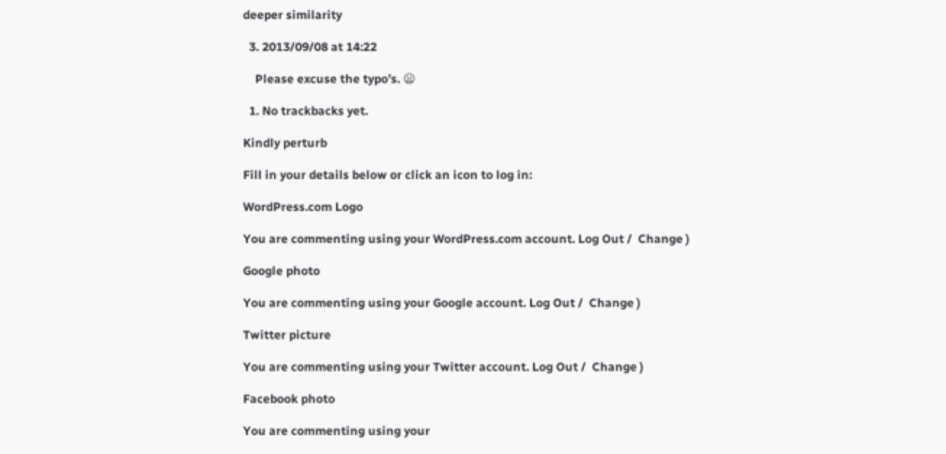deeper similarity

  3. 2013/09/08 at 14:22

    Please excuse the typo’s. 😦

  1. No trackbacks yet.

Kindly perturb

Fill in your details below or click an icon to log in:

WordPress.com Logo

You are commenting using your WordPress.com account. Log Out /  Change )

Google photo

You are commenting using your Google account. Log Out /  Change )

Twitter picture

You are commenting using your Twitter account. Log Out /  Change )

Facebook photo

You are commenting using your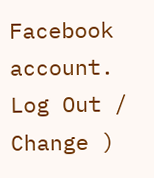Facebook account. Log Out /  Change )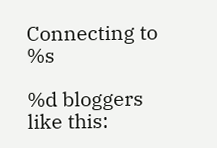Connecting to %s

%d bloggers like this: